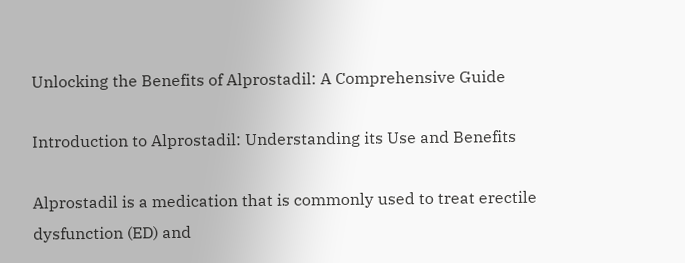Unlocking the Benefits of Alprostadil: A Comprehensive Guide

Introduction to Alprostadil: Understanding its Use and Benefits

Alprostadil is a medication that is commonly used to treat erectile dysfunction (ED) and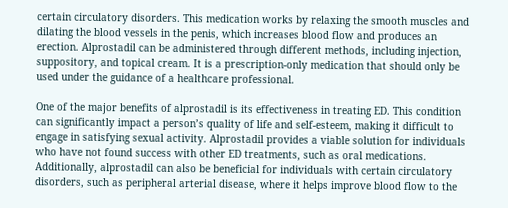certain circulatory disorders. This medication works by relaxing the smooth muscles and dilating the blood vessels in the penis, which increases blood flow and produces an erection. Alprostadil can be administered through different methods, including injection, suppository, and topical cream. It is a prescription-only medication that should only be used under the guidance of a healthcare professional.

One of the major benefits of alprostadil is its effectiveness in treating ED. This condition can significantly impact a person’s quality of life and self-esteem, making it difficult to engage in satisfying sexual activity. Alprostadil provides a viable solution for individuals who have not found success with other ED treatments, such as oral medications. Additionally, alprostadil can also be beneficial for individuals with certain circulatory disorders, such as peripheral arterial disease, where it helps improve blood flow to the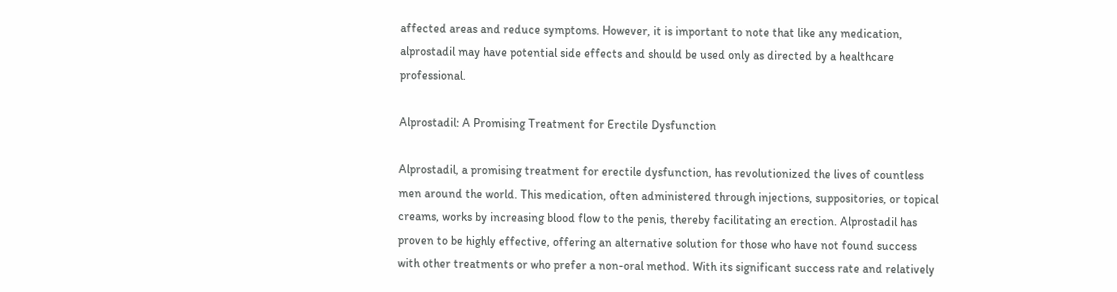affected areas and reduce symptoms. However, it is important to note that like any medication, alprostadil may have potential side effects and should be used only as directed by a healthcare professional.

Alprostadil: A Promising Treatment for Erectile Dysfunction

Alprostadil, a promising treatment for erectile dysfunction, has revolutionized the lives of countless men around the world. This medication, often administered through injections, suppositories, or topical creams, works by increasing blood flow to the penis, thereby facilitating an erection. Alprostadil has proven to be highly effective, offering an alternative solution for those who have not found success with other treatments or who prefer a non-oral method. With its significant success rate and relatively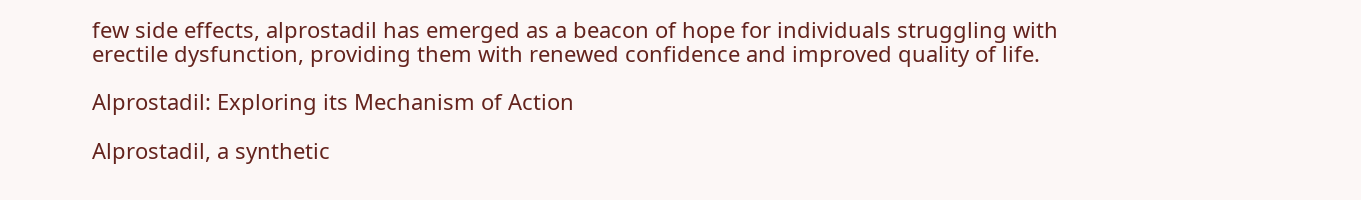few side effects, alprostadil has emerged as a beacon of hope for individuals struggling with erectile dysfunction, providing them with renewed confidence and improved quality of life.

Alprostadil: Exploring its Mechanism of Action

Alprostadil, a synthetic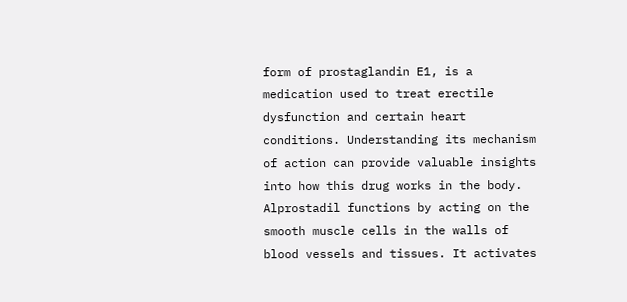form of prostaglandin E1, is a medication used to treat erectile dysfunction and certain heart conditions. Understanding its mechanism of action can provide valuable insights into how this drug works in the body. Alprostadil functions by acting on the smooth muscle cells in the walls of blood vessels and tissues. It activates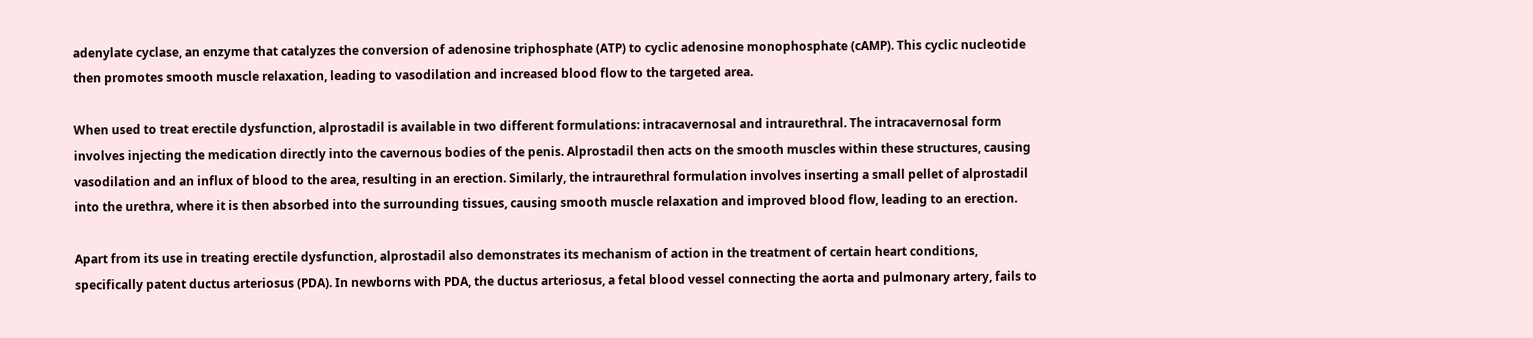adenylate cyclase, an enzyme that catalyzes the conversion of adenosine triphosphate (ATP) to cyclic adenosine monophosphate (cAMP). This cyclic nucleotide then promotes smooth muscle relaxation, leading to vasodilation and increased blood flow to the targeted area.

When used to treat erectile dysfunction, alprostadil is available in two different formulations: intracavernosal and intraurethral. The intracavernosal form involves injecting the medication directly into the cavernous bodies of the penis. Alprostadil then acts on the smooth muscles within these structures, causing vasodilation and an influx of blood to the area, resulting in an erection. Similarly, the intraurethral formulation involves inserting a small pellet of alprostadil into the urethra, where it is then absorbed into the surrounding tissues, causing smooth muscle relaxation and improved blood flow, leading to an erection.

Apart from its use in treating erectile dysfunction, alprostadil also demonstrates its mechanism of action in the treatment of certain heart conditions, specifically patent ductus arteriosus (PDA). In newborns with PDA, the ductus arteriosus, a fetal blood vessel connecting the aorta and pulmonary artery, fails to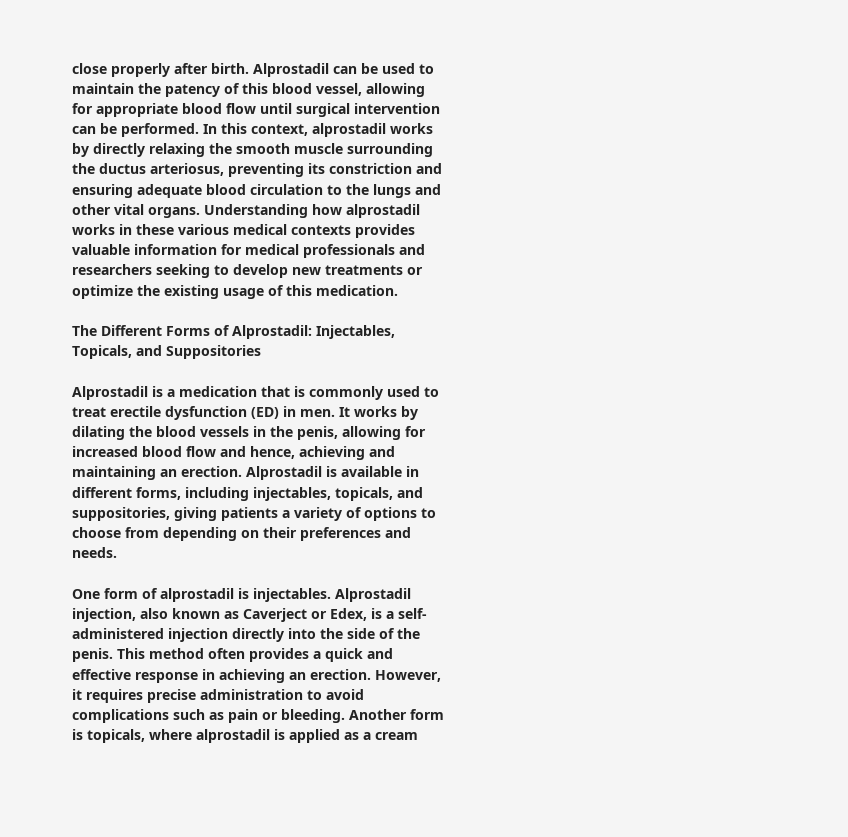close properly after birth. Alprostadil can be used to maintain the patency of this blood vessel, allowing for appropriate blood flow until surgical intervention can be performed. In this context, alprostadil works by directly relaxing the smooth muscle surrounding the ductus arteriosus, preventing its constriction and ensuring adequate blood circulation to the lungs and other vital organs. Understanding how alprostadil works in these various medical contexts provides valuable information for medical professionals and researchers seeking to develop new treatments or optimize the existing usage of this medication.

The Different Forms of Alprostadil: Injectables, Topicals, and Suppositories

Alprostadil is a medication that is commonly used to treat erectile dysfunction (ED) in men. It works by dilating the blood vessels in the penis, allowing for increased blood flow and hence, achieving and maintaining an erection. Alprostadil is available in different forms, including injectables, topicals, and suppositories, giving patients a variety of options to choose from depending on their preferences and needs.

One form of alprostadil is injectables. Alprostadil injection, also known as Caverject or Edex, is a self-administered injection directly into the side of the penis. This method often provides a quick and effective response in achieving an erection. However, it requires precise administration to avoid complications such as pain or bleeding. Another form is topicals, where alprostadil is applied as a cream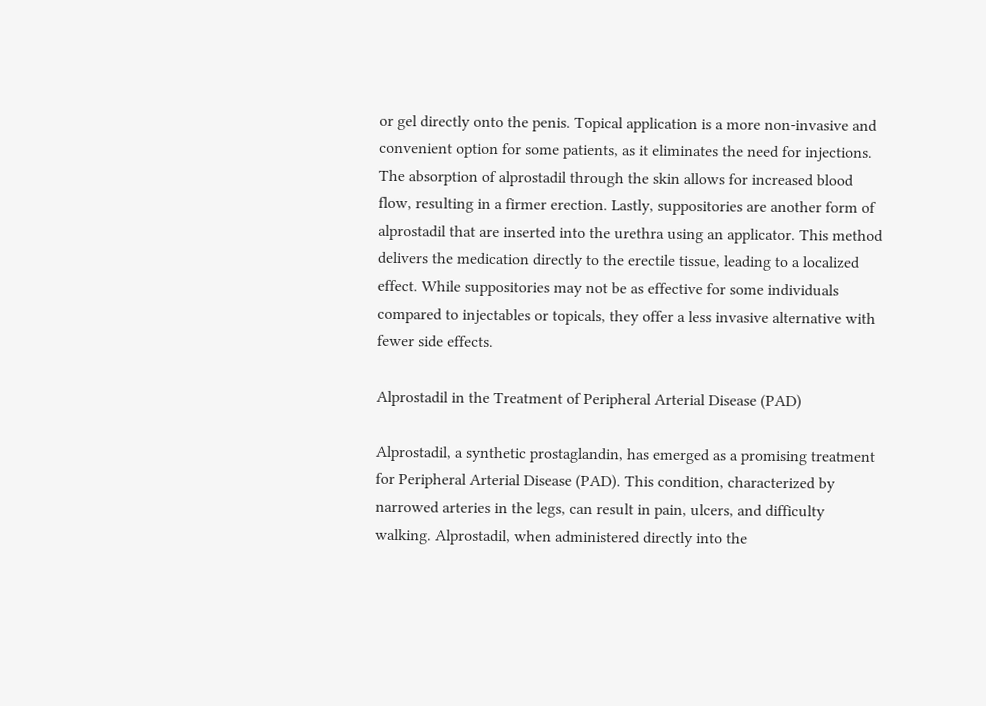or gel directly onto the penis. Topical application is a more non-invasive and convenient option for some patients, as it eliminates the need for injections. The absorption of alprostadil through the skin allows for increased blood flow, resulting in a firmer erection. Lastly, suppositories are another form of alprostadil that are inserted into the urethra using an applicator. This method delivers the medication directly to the erectile tissue, leading to a localized effect. While suppositories may not be as effective for some individuals compared to injectables or topicals, they offer a less invasive alternative with fewer side effects.

Alprostadil in the Treatment of Peripheral Arterial Disease (PAD)

Alprostadil, a synthetic prostaglandin, has emerged as a promising treatment for Peripheral Arterial Disease (PAD). This condition, characterized by narrowed arteries in the legs, can result in pain, ulcers, and difficulty walking. Alprostadil, when administered directly into the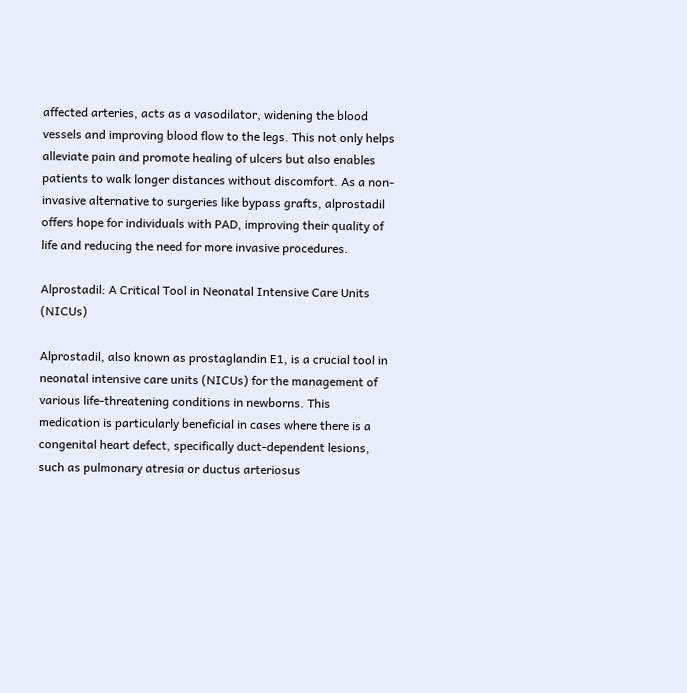affected arteries, acts as a vasodilator, widening the blood vessels and improving blood flow to the legs. This not only helps alleviate pain and promote healing of ulcers but also enables patients to walk longer distances without discomfort. As a non-invasive alternative to surgeries like bypass grafts, alprostadil offers hope for individuals with PAD, improving their quality of life and reducing the need for more invasive procedures.

Alprostadil: A Critical Tool in Neonatal Intensive Care Units (NICUs)

Alprostadil, also known as prostaglandin E1, is a crucial tool in neonatal intensive care units (NICUs) for the management of various life-threatening conditions in newborns. This medication is particularly beneficial in cases where there is a congenital heart defect, specifically duct-dependent lesions, such as pulmonary atresia or ductus arteriosus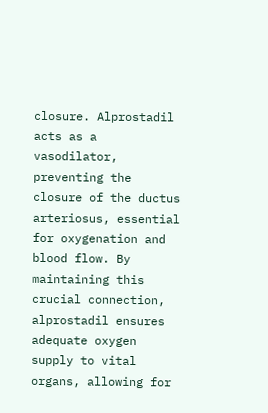closure. Alprostadil acts as a vasodilator, preventing the closure of the ductus arteriosus, essential for oxygenation and blood flow. By maintaining this crucial connection, alprostadil ensures adequate oxygen supply to vital organs, allowing for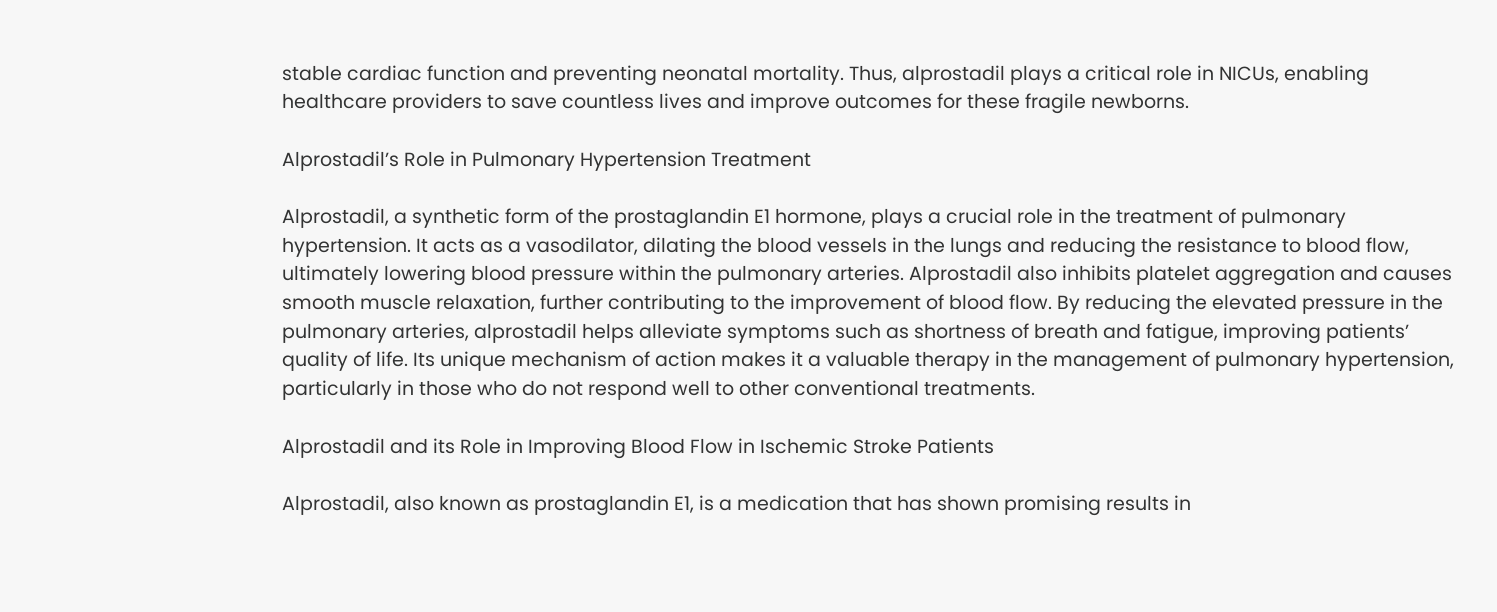stable cardiac function and preventing neonatal mortality. Thus, alprostadil plays a critical role in NICUs, enabling healthcare providers to save countless lives and improve outcomes for these fragile newborns.

Alprostadil’s Role in Pulmonary Hypertension Treatment

Alprostadil, a synthetic form of the prostaglandin E1 hormone, plays a crucial role in the treatment of pulmonary hypertension. It acts as a vasodilator, dilating the blood vessels in the lungs and reducing the resistance to blood flow, ultimately lowering blood pressure within the pulmonary arteries. Alprostadil also inhibits platelet aggregation and causes smooth muscle relaxation, further contributing to the improvement of blood flow. By reducing the elevated pressure in the pulmonary arteries, alprostadil helps alleviate symptoms such as shortness of breath and fatigue, improving patients’ quality of life. Its unique mechanism of action makes it a valuable therapy in the management of pulmonary hypertension, particularly in those who do not respond well to other conventional treatments.

Alprostadil and its Role in Improving Blood Flow in Ischemic Stroke Patients

Alprostadil, also known as prostaglandin E1, is a medication that has shown promising results in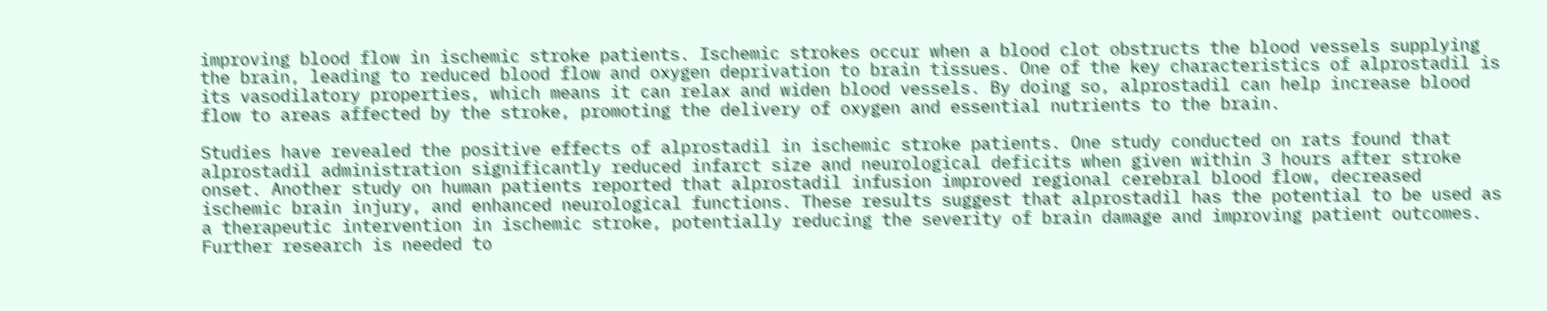improving blood flow in ischemic stroke patients. Ischemic strokes occur when a blood clot obstructs the blood vessels supplying the brain, leading to reduced blood flow and oxygen deprivation to brain tissues. One of the key characteristics of alprostadil is its vasodilatory properties, which means it can relax and widen blood vessels. By doing so, alprostadil can help increase blood flow to areas affected by the stroke, promoting the delivery of oxygen and essential nutrients to the brain.

Studies have revealed the positive effects of alprostadil in ischemic stroke patients. One study conducted on rats found that alprostadil administration significantly reduced infarct size and neurological deficits when given within 3 hours after stroke onset. Another study on human patients reported that alprostadil infusion improved regional cerebral blood flow, decreased ischemic brain injury, and enhanced neurological functions. These results suggest that alprostadil has the potential to be used as a therapeutic intervention in ischemic stroke, potentially reducing the severity of brain damage and improving patient outcomes. Further research is needed to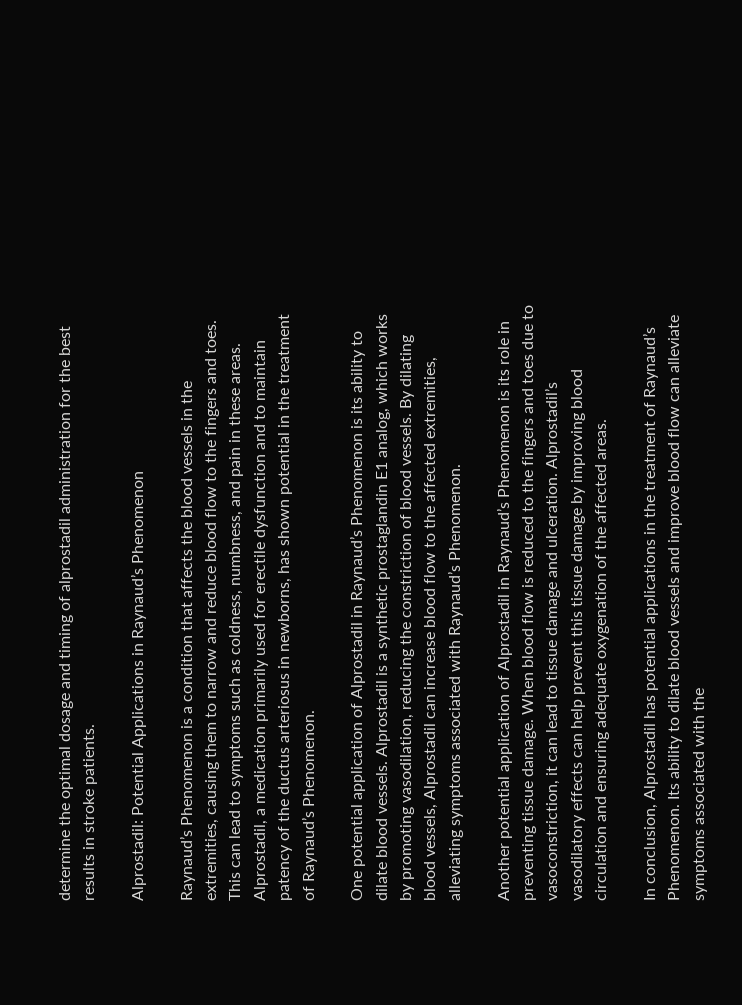determine the optimal dosage and timing of alprostadil administration for the best results in stroke patients.

Alprostadil: Potential Applications in Raynaud’s Phenomenon

Raynaud’s Phenomenon is a condition that affects the blood vessels in the extremities, causing them to narrow and reduce blood flow to the fingers and toes. This can lead to symptoms such as coldness, numbness, and pain in these areas. Alprostadil, a medication primarily used for erectile dysfunction and to maintain patency of the ductus arteriosus in newborns, has shown potential in the treatment of Raynaud’s Phenomenon.

One potential application of Alprostadil in Raynaud’s Phenomenon is its ability to dilate blood vessels. Alprostadil is a synthetic prostaglandin E1 analog, which works by promoting vasodilation, reducing the constriction of blood vessels. By dilating blood vessels, Alprostadil can increase blood flow to the affected extremities, alleviating symptoms associated with Raynaud’s Phenomenon.

Another potential application of Alprostadil in Raynaud’s Phenomenon is its role in preventing tissue damage. When blood flow is reduced to the fingers and toes due to vasoconstriction, it can lead to tissue damage and ulceration. Alprostadil’s vasodilatory effects can help prevent this tissue damage by improving blood circulation and ensuring adequate oxygenation of the affected areas.

In conclusion, Alprostadil has potential applications in the treatment of Raynaud’s Phenomenon. Its ability to dilate blood vessels and improve blood flow can alleviate symptoms associated with the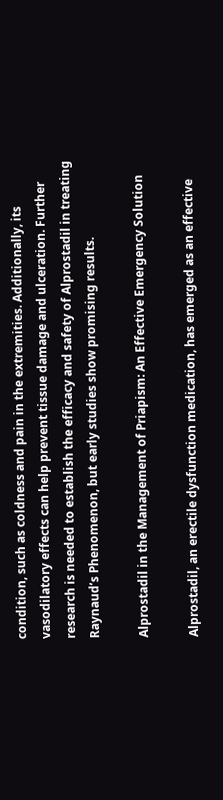condition, such as coldness and pain in the extremities. Additionally, its vasodilatory effects can help prevent tissue damage and ulceration. Further research is needed to establish the efficacy and safety of Alprostadil in treating Raynaud’s Phenomenon, but early studies show promising results.

Alprostadil in the Management of Priapism: An Effective Emergency Solution

Alprostadil, an erectile dysfunction medication, has emerged as an effective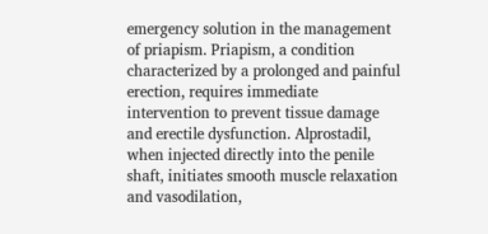emergency solution in the management of priapism. Priapism, a condition characterized by a prolonged and painful erection, requires immediate intervention to prevent tissue damage and erectile dysfunction. Alprostadil, when injected directly into the penile shaft, initiates smooth muscle relaxation and vasodilation,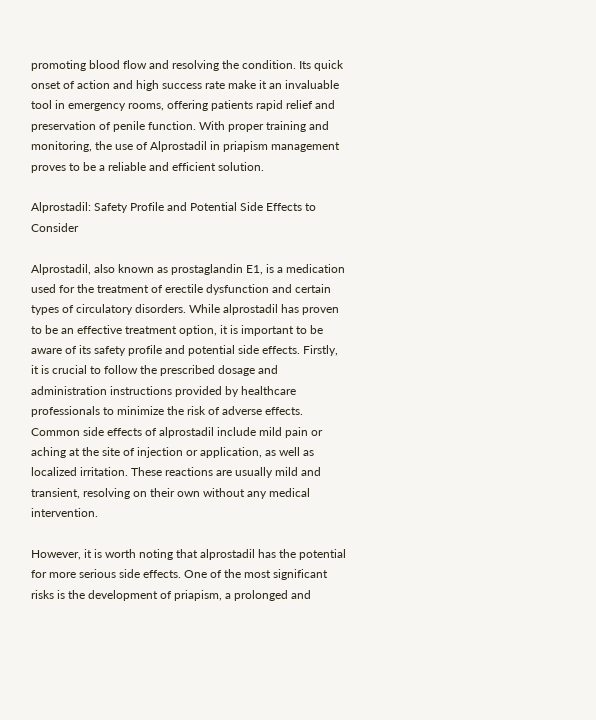promoting blood flow and resolving the condition. Its quick onset of action and high success rate make it an invaluable tool in emergency rooms, offering patients rapid relief and preservation of penile function. With proper training and monitoring, the use of Alprostadil in priapism management proves to be a reliable and efficient solution.

Alprostadil: Safety Profile and Potential Side Effects to Consider

Alprostadil, also known as prostaglandin E1, is a medication used for the treatment of erectile dysfunction and certain types of circulatory disorders. While alprostadil has proven to be an effective treatment option, it is important to be aware of its safety profile and potential side effects. Firstly, it is crucial to follow the prescribed dosage and administration instructions provided by healthcare professionals to minimize the risk of adverse effects. Common side effects of alprostadil include mild pain or aching at the site of injection or application, as well as localized irritation. These reactions are usually mild and transient, resolving on their own without any medical intervention.

However, it is worth noting that alprostadil has the potential for more serious side effects. One of the most significant risks is the development of priapism, a prolonged and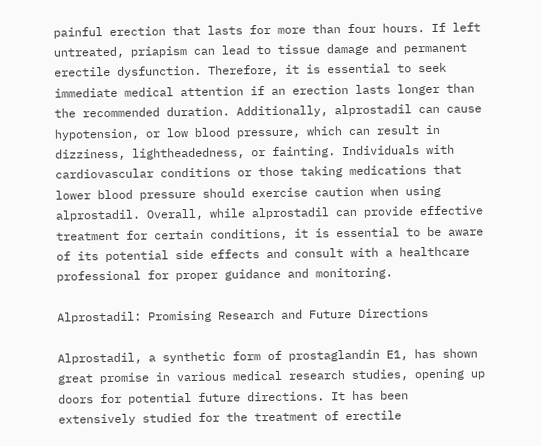painful erection that lasts for more than four hours. If left untreated, priapism can lead to tissue damage and permanent erectile dysfunction. Therefore, it is essential to seek immediate medical attention if an erection lasts longer than the recommended duration. Additionally, alprostadil can cause hypotension, or low blood pressure, which can result in dizziness, lightheadedness, or fainting. Individuals with cardiovascular conditions or those taking medications that lower blood pressure should exercise caution when using alprostadil. Overall, while alprostadil can provide effective treatment for certain conditions, it is essential to be aware of its potential side effects and consult with a healthcare professional for proper guidance and monitoring.

Alprostadil: Promising Research and Future Directions

Alprostadil, a synthetic form of prostaglandin E1, has shown great promise in various medical research studies, opening up doors for potential future directions. It has been extensively studied for the treatment of erectile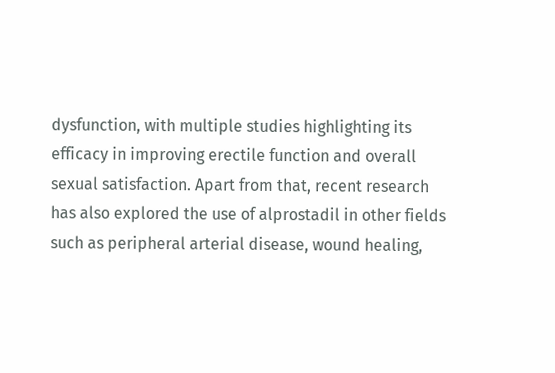dysfunction, with multiple studies highlighting its efficacy in improving erectile function and overall sexual satisfaction. Apart from that, recent research has also explored the use of alprostadil in other fields such as peripheral arterial disease, wound healing,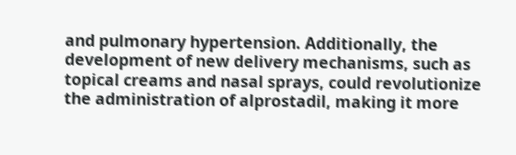and pulmonary hypertension. Additionally, the development of new delivery mechanisms, such as topical creams and nasal sprays, could revolutionize the administration of alprostadil, making it more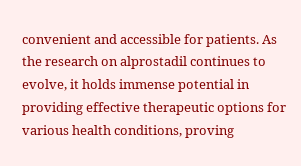convenient and accessible for patients. As the research on alprostadil continues to evolve, it holds immense potential in providing effective therapeutic options for various health conditions, proving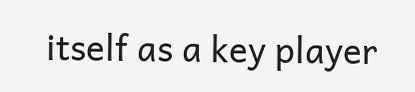itself as a key player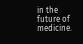in the future of medicine.